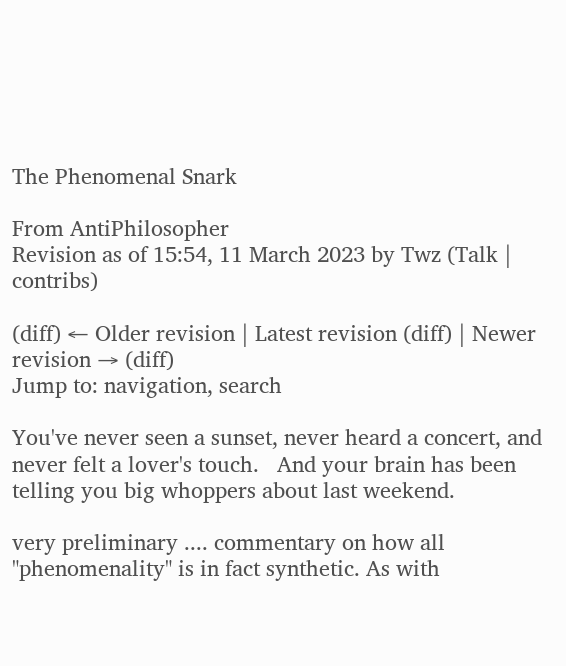The Phenomenal Snark

From AntiPhilosopher
Revision as of 15:54, 11 March 2023 by Twz (Talk | contribs)

(diff) ← Older revision | Latest revision (diff) | Newer revision → (diff)
Jump to: navigation, search

You've never seen a sunset, never heard a concert, and never felt a lover's touch.   And your brain has been telling you big whoppers about last weekend.

very preliminary .... commentary on how all "phenomenality" is in fact synthetic. As with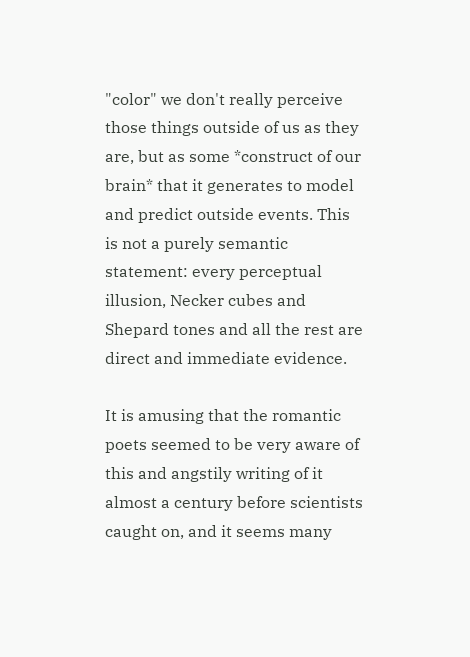"color" we don't really perceive those things outside of us as they are, but as some *construct of our brain* that it generates to model and predict outside events. This is not a purely semantic statement: every perceptual illusion, Necker cubes and Shepard tones and all the rest are direct and immediate evidence.

It is amusing that the romantic poets seemed to be very aware of this and angstily writing of it almost a century before scientists caught on, and it seems many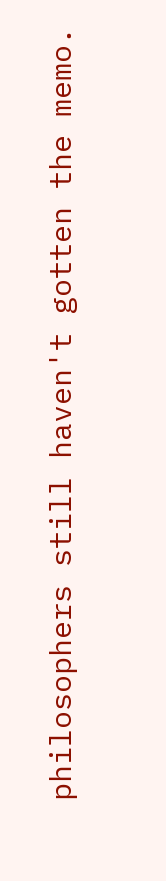philosophers still haven't gotten the memo.